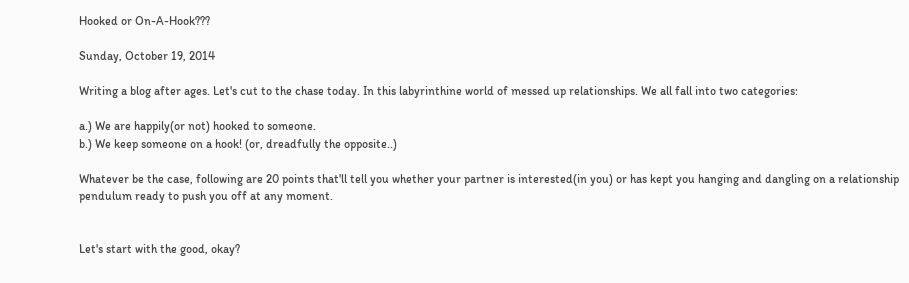Hooked or On-A-Hook???

Sunday, October 19, 2014

Writing a blog after ages. Let's cut to the chase today. In this labyrinthine world of messed up relationships. We all fall into two categories:

a.) We are happily(or not) hooked to someone.
b.) We keep someone on a hook! (or, dreadfully the opposite..)

Whatever be the case, following are 20 points that'll tell you whether your partner is interested(in you) or has kept you hanging and dangling on a relationship pendulum ready to push you off at any moment.


Let's start with the good, okay?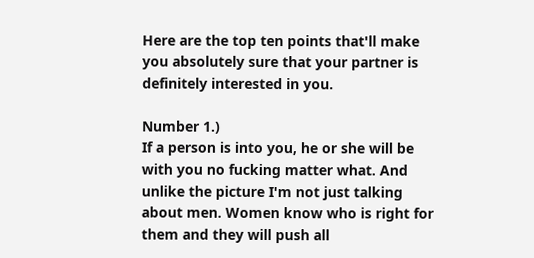Here are the top ten points that'll make you absolutely sure that your partner is definitely interested in you.

Number 1.)
If a person is into you, he or she will be with you no fucking matter what. And unlike the picture I'm not just talking about men. Women know who is right for them and they will push all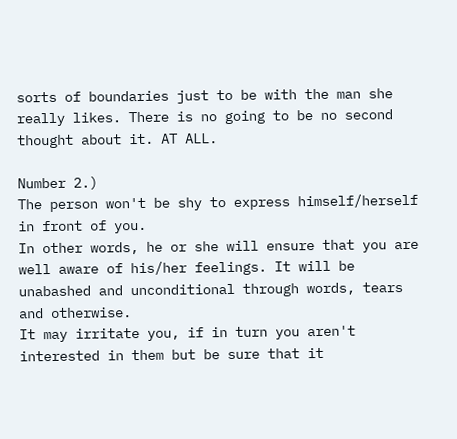sorts of boundaries just to be with the man she really likes. There is no going to be no second thought about it. AT ALL.

Number 2.)
The person won't be shy to express himself/herself in front of you.
In other words, he or she will ensure that you are well aware of his/her feelings. It will be unabashed and unconditional through words, tears and otherwise.
It may irritate you, if in turn you aren't interested in them but be sure that it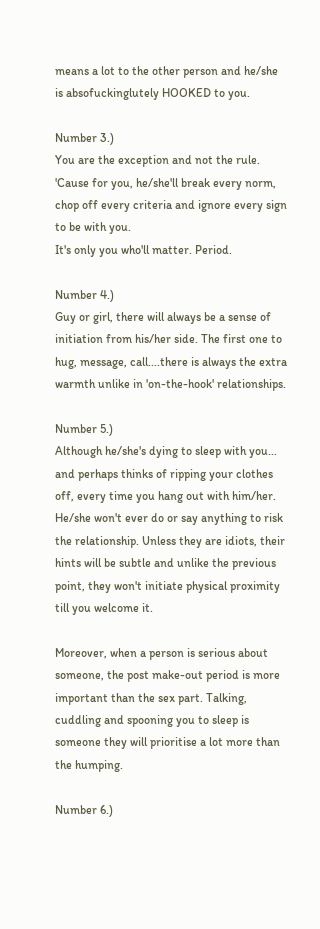means a lot to the other person and he/she is absofuckinglutely HOOKED to you.

Number 3.)
You are the exception and not the rule.
'Cause for you, he/she'll break every norm, chop off every criteria and ignore every sign to be with you.
It's only you who'll matter. Period.

Number 4.)
Guy or girl, there will always be a sense of initiation from his/her side. The first one to hug, message, call....there is always the extra warmth unlike in 'on-the-hook' relationships.

Number 5.)
Although he/she's dying to sleep with you... and perhaps thinks of ripping your clothes off, every time you hang out with him/her. He/she won't ever do or say anything to risk the relationship. Unless they are idiots, their hints will be subtle and unlike the previous point, they won't initiate physical proximity till you welcome it.

Moreover, when a person is serious about someone, the post make-out period is more important than the sex part. Talking, cuddling and spooning you to sleep is someone they will prioritise a lot more than the humping.

Number 6.)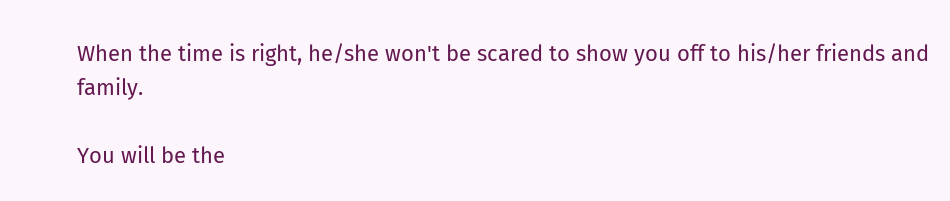When the time is right, he/she won't be scared to show you off to his/her friends and family.

You will be the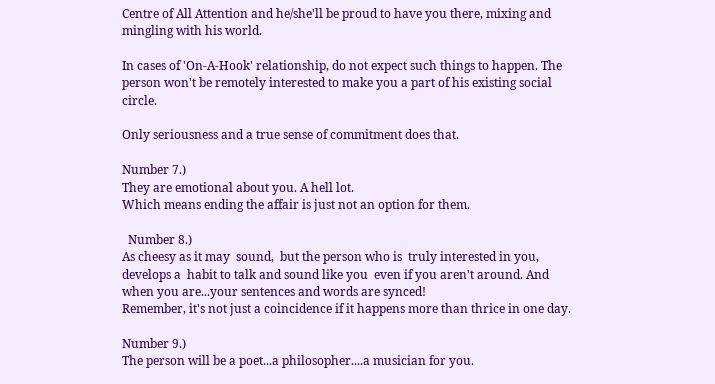Centre of All Attention and he/she'll be proud to have you there, mixing and mingling with his world.

In cases of 'On-A-Hook' relationship, do not expect such things to happen. The person won't be remotely interested to make you a part of his existing social circle.

Only seriousness and a true sense of commitment does that.

Number 7.)
They are emotional about you. A hell lot.
Which means ending the affair is just not an option for them.

  Number 8.)
As cheesy as it may  sound,  but the person who is  truly interested in you, develops a  habit to talk and sound like you  even if you aren't around. And when you are...your sentences and words are synced!
Remember, it's not just a coincidence if it happens more than thrice in one day.

Number 9.)
The person will be a poet...a philosopher....a musician for you.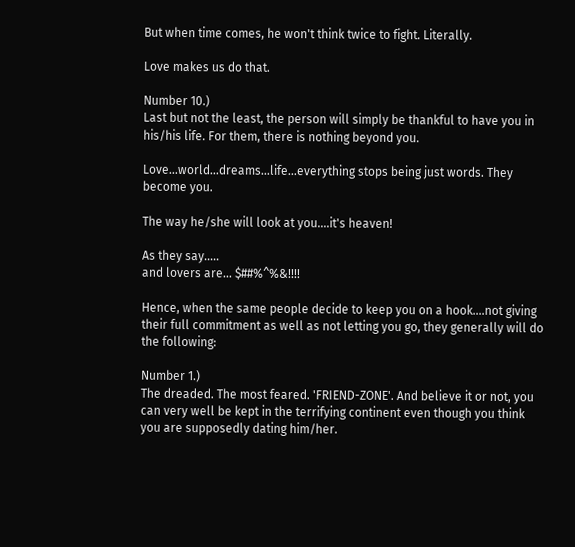But when time comes, he won't think twice to fight. Literally.

Love makes us do that.

Number 10.)
Last but not the least, the person will simply be thankful to have you in his/his life. For them, there is nothing beyond you.

Love...world...dreams...life...everything stops being just words. They become you.

The way he/she will look at you....it's heaven!

As they say.....
and lovers are... $##%^%&!!!!

Hence, when the same people decide to keep you on a hook....not giving their full commitment as well as not letting you go, they generally will do the following:

Number 1.)
The dreaded. The most feared. 'FRIEND-ZONE'. And believe it or not, you can very well be kept in the terrifying continent even though you think you are supposedly dating him/her.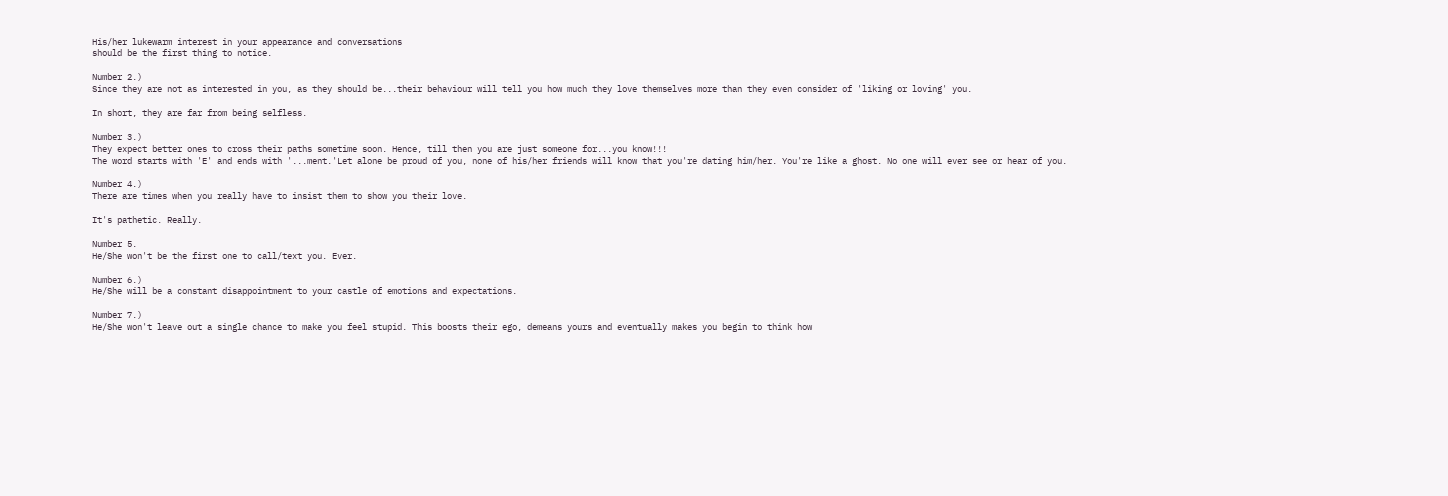His/her lukewarm interest in your appearance and conversations
should be the first thing to notice.

Number 2.)
Since they are not as interested in you, as they should be...their behaviour will tell you how much they love themselves more than they even consider of 'liking or loving' you.

In short, they are far from being selfless.

Number 3.)
They expect better ones to cross their paths sometime soon. Hence, till then you are just someone for...you know!!!
The word starts with 'E' and ends with '...ment.'Let alone be proud of you, none of his/her friends will know that you're dating him/her. You're like a ghost. No one will ever see or hear of you.

Number 4.)
There are times when you really have to insist them to show you their love.

It's pathetic. Really.

Number 5.
He/She won't be the first one to call/text you. Ever.

Number 6.)
He/She will be a constant disappointment to your castle of emotions and expectations.

Number 7.)
He/She won't leave out a single chance to make you feel stupid. This boosts their ego, demeans yours and eventually makes you begin to think how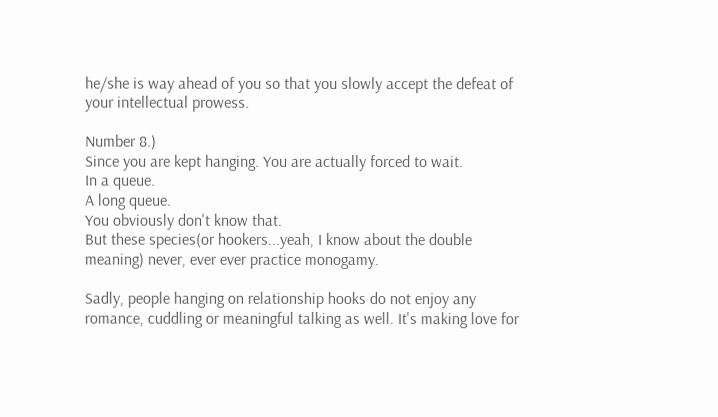he/she is way ahead of you so that you slowly accept the defeat of your intellectual prowess.

Number 8.)
Since you are kept hanging. You are actually forced to wait.
In a queue.
A long queue.
You obviously don't know that.
But these species(or hookers...yeah, I know about the double meaning) never, ever ever practice monogamy.

Sadly, people hanging on relationship hooks do not enjoy any romance, cuddling or meaningful talking as well. It's making love for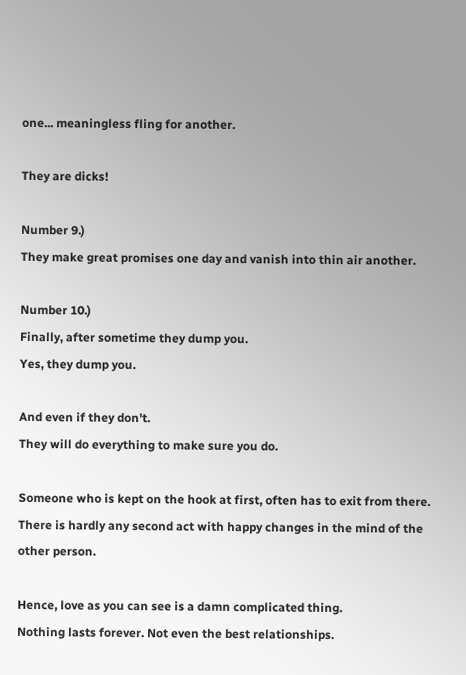one... meaningless fling for another.

They are dicks!

Number 9.)
They make great promises one day and vanish into thin air another.

Number 10.)
Finally, after sometime they dump you.
Yes, they dump you.

And even if they don't.
They will do everything to make sure you do.

Someone who is kept on the hook at first, often has to exit from there. There is hardly any second act with happy changes in the mind of the other person.

Hence, love as you can see is a damn complicated thing.
Nothing lasts forever. Not even the best relationships.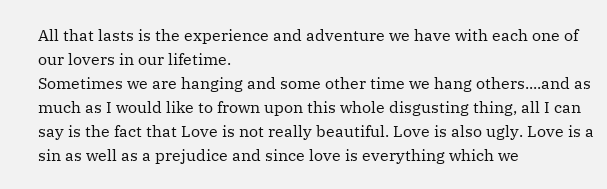All that lasts is the experience and adventure we have with each one of our lovers in our lifetime.
Sometimes we are hanging and some other time we hang others....and as much as I would like to frown upon this whole disgusting thing, all I can say is the fact that Love is not really beautiful. Love is also ugly. Love is a sin as well as a prejudice and since love is everything which we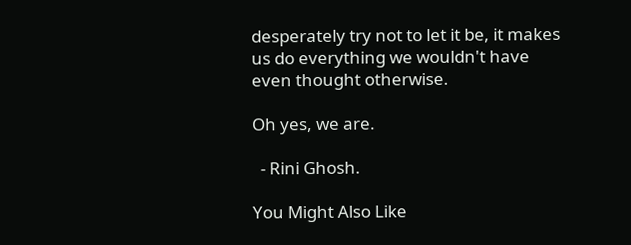desperately try not to let it be, it makes us do everything we wouldn't have even thought otherwise.

Oh yes, we are.

  - Rini Ghosh.

You Might Also Like